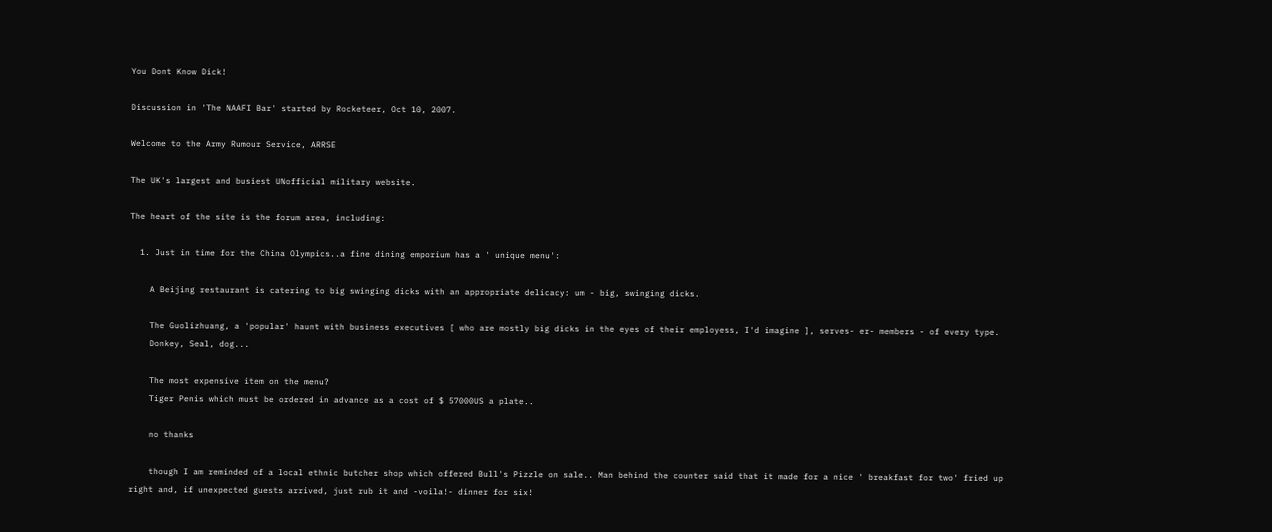You Dont Know Dick!

Discussion in 'The NAAFI Bar' started by Rocketeer, Oct 10, 2007.

Welcome to the Army Rumour Service, ARRSE

The UK's largest and busiest UNofficial military website.

The heart of the site is the forum area, including:

  1. Just in time for the China Olympics..a fine dining emporium has a ' unique menu':

    A Beijing restaurant is catering to big swinging dicks with an appropriate delicacy: um - big, swinging dicks.

    The Guolizhuang, a 'popular' haunt with business executives [ who are mostly big dicks in the eyes of their employess, I'd imagine ], serves- er- members - of every type.
    Donkey, Seal, dog...

    The most expensive item on the menu?
    Tiger Penis which must be ordered in advance as a cost of $ 57000US a plate..

    no thanks

    though I am reminded of a local ethnic butcher shop which offered Bull's Pizzle on sale.. Man behind the counter said that it made for a nice ' breakfast for two' fried up right and, if unexpected guests arrived, just rub it and -voila!- dinner for six!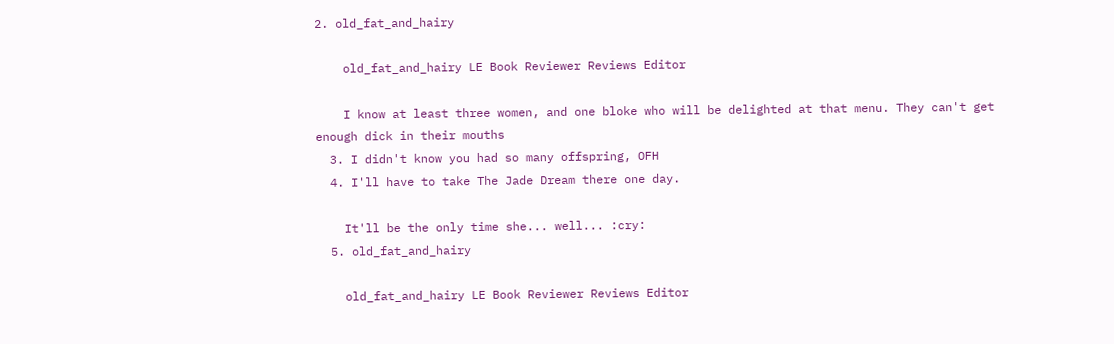2. old_fat_and_hairy

    old_fat_and_hairy LE Book Reviewer Reviews Editor

    I know at least three women, and one bloke who will be delighted at that menu. They can't get enough dick in their mouths
  3. I didn't know you had so many offspring, OFH
  4. I'll have to take The Jade Dream there one day.

    It'll be the only time she... well... :cry:
  5. old_fat_and_hairy

    old_fat_and_hairy LE Book Reviewer Reviews Editor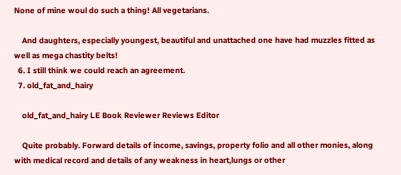None of mine woul do such a thing! All vegetarians.

    And daughters, especially youngest, beautiful and unattached one have had muzzles fitted as well as mega chastity belts!
  6. I still think we could reach an agreement.
  7. old_fat_and_hairy

    old_fat_and_hairy LE Book Reviewer Reviews Editor

    Quite probably. Forward details of income, savings, property folio and all other monies, along with medical record and details of any weakness in heart,lungs or other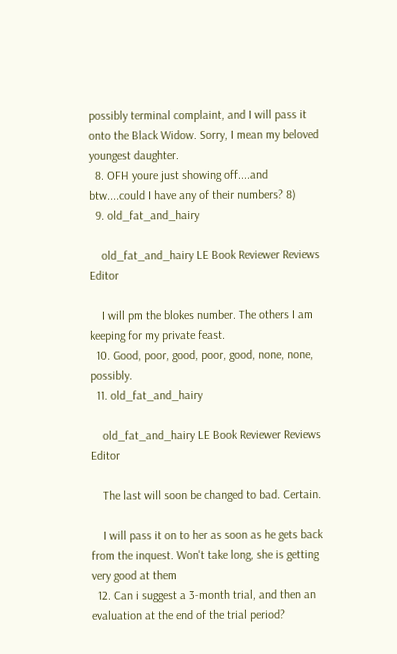possibly terminal complaint, and I will pass it onto the Black Widow. Sorry, I mean my beloved youngest daughter.
  8. OFH youre just showing off....and btw....could I have any of their numbers? 8)
  9. old_fat_and_hairy

    old_fat_and_hairy LE Book Reviewer Reviews Editor

    I will pm the blokes number. The others I am keeping for my private feast.
  10. Good, poor, good, poor, good, none, none, possibly.
  11. old_fat_and_hairy

    old_fat_and_hairy LE Book Reviewer Reviews Editor

    The last will soon be changed to bad. Certain.

    I will pass it on to her as soon as he gets back from the inquest. Won't take long, she is getting very good at them
  12. Can i suggest a 3-month trial, and then an evaluation at the end of the trial period?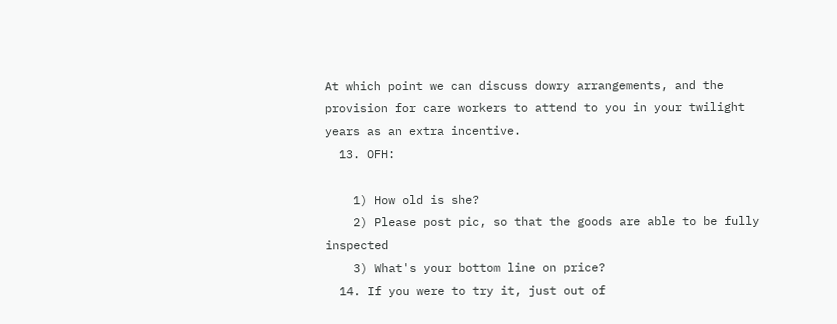At which point we can discuss dowry arrangements, and the provision for care workers to attend to you in your twilight years as an extra incentive.
  13. OFH:

    1) How old is she?
    2) Please post pic, so that the goods are able to be fully inspected
    3) What's your bottom line on price?
  14. If you were to try it, just out of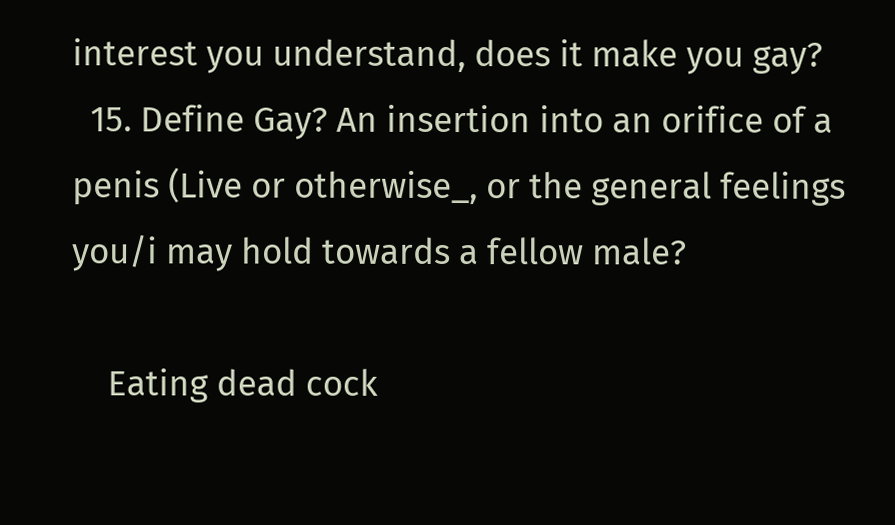interest you understand, does it make you gay?
  15. Define Gay? An insertion into an orifice of a penis (Live or otherwise_, or the general feelings you/i may hold towards a fellow male?

    Eating dead cock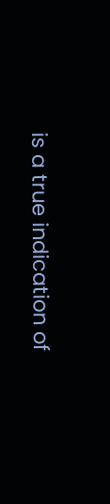is a true indication of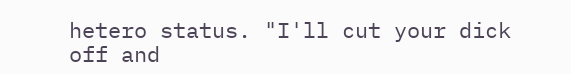hetero status. "I'll cut your dick off and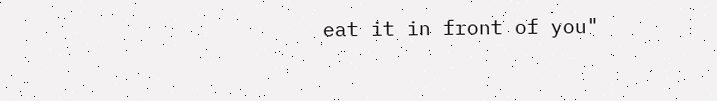eat it in front of you"